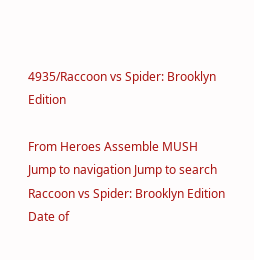4935/Raccoon vs Spider: Brooklyn Edition

From Heroes Assemble MUSH
Jump to navigation Jump to search
Raccoon vs Spider: Brooklyn Edition
Date of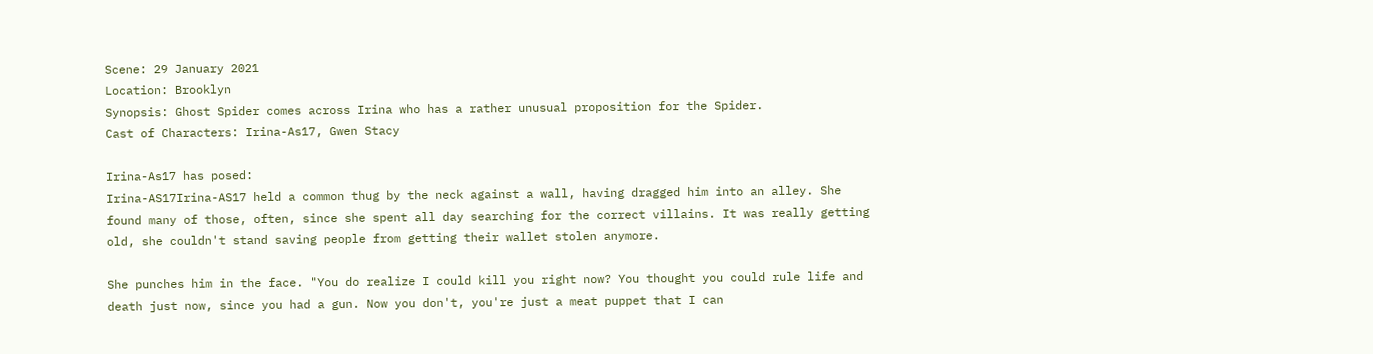Scene: 29 January 2021
Location: Brooklyn
Synopsis: Ghost Spider comes across Irina who has a rather unusual proposition for the Spider.
Cast of Characters: Irina-As17, Gwen Stacy

Irina-As17 has posed:
Irina-AS17Irina-AS17 held a common thug by the neck against a wall, having dragged him into an alley. She found many of those, often, since she spent all day searching for the correct villains. It was really getting old, she couldn't stand saving people from getting their wallet stolen anymore.

She punches him in the face. "You do realize I could kill you right now? You thought you could rule life and death just now, since you had a gun. Now you don't, you're just a meat puppet that I can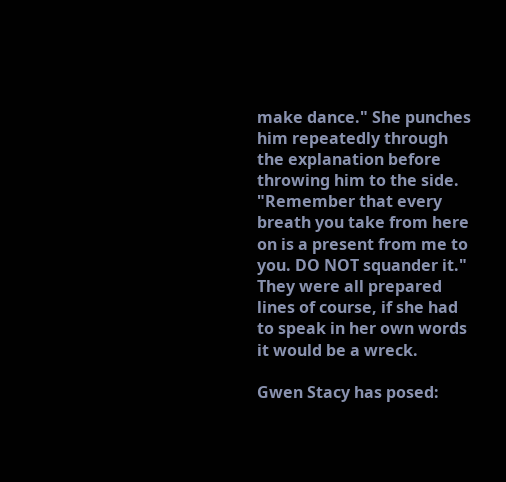make dance." She punches him repeatedly through the explanation before throwing him to the side. "Remember that every breath you take from here on is a present from me to you. DO NOT squander it." They were all prepared lines of course, if she had to speak in her own words it would be a wreck.

Gwen Stacy has posed: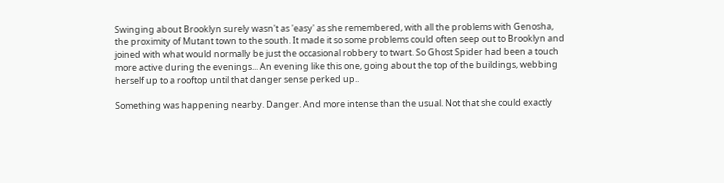Swinging about Brooklyn surely wasn't as 'easy' as she remembered, with all the problems with Genosha, the proximity of Mutant town to the south. It made it so some problems could often seep out to Brooklyn and joined with what would normally be just the occasional robbery to twart. So Ghost Spider had been a touch more active during the evenings... An evening like this one, going about the top of the buildings, webbing herself up to a rooftop until that danger sense perked up..

Something was happening nearby. Danger. And more intense than the usual. Not that she could exactly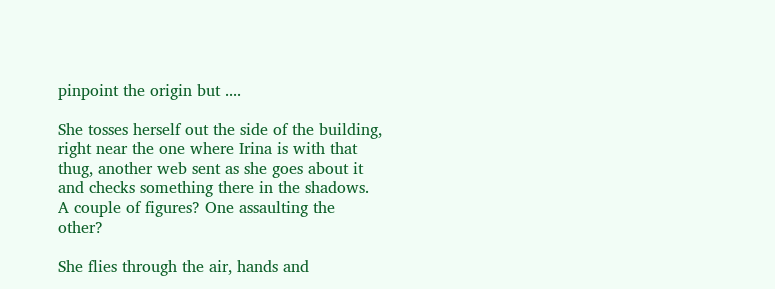pinpoint the origin but ....

She tosses herself out the side of the building, right near the one where Irina is with that thug, another web sent as she goes about it and checks something there in the shadows. A couple of figures? One assaulting the other?

She flies through the air, hands and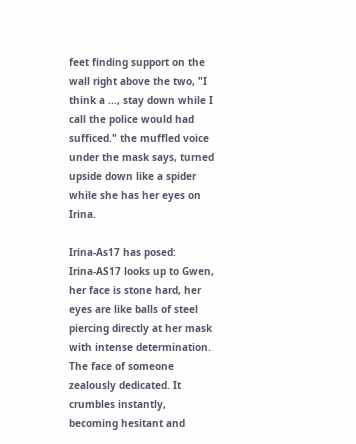feet finding support on the wall right above the two, "I think a ..., stay down while I call the police would had sufficed." the muffled voice under the mask says, turned upside down like a spider while she has her eyes on Irina.

Irina-As17 has posed:
Irina-AS17 looks up to Gwen, her face is stone hard, her eyes are like balls of steel piercing directly at her mask with intense determination. The face of someone zealously dedicated. It crumbles instantly, becoming hesitant and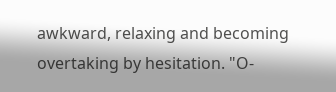awkward, relaxing and becoming overtaking by hesitation. "O-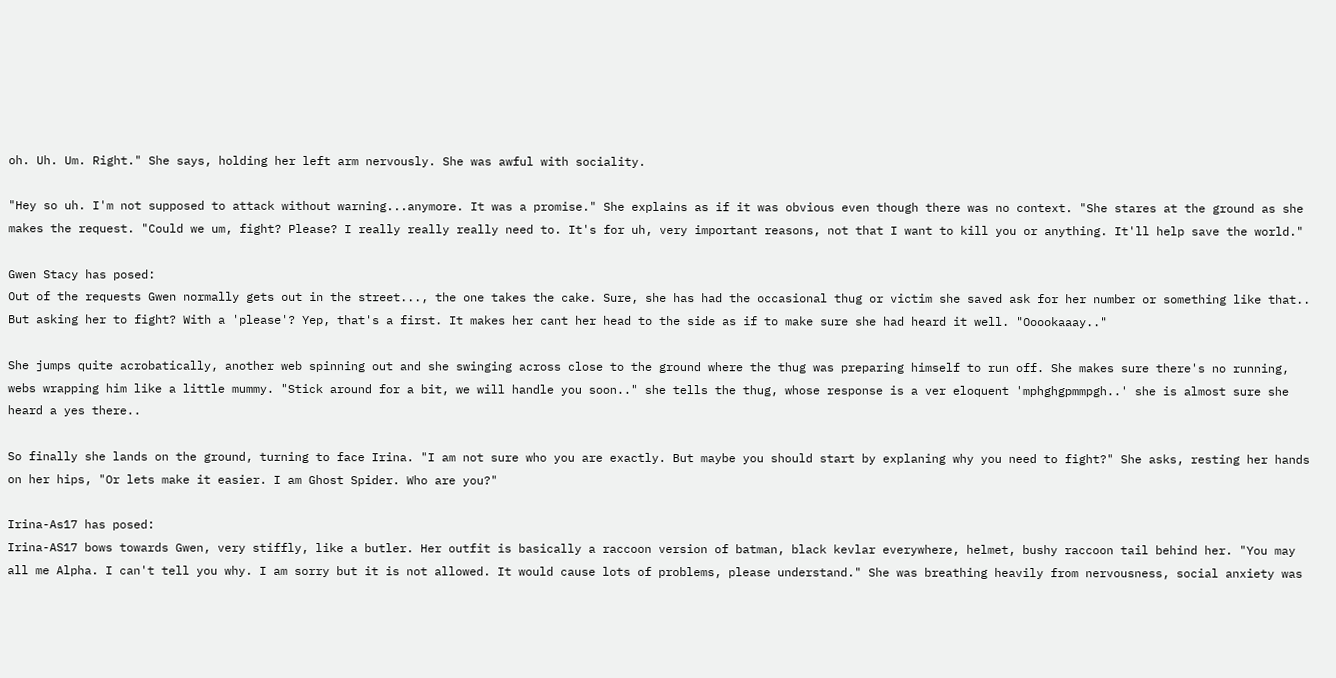oh. Uh. Um. Right." She says, holding her left arm nervously. She was awful with sociality.

"Hey so uh. I'm not supposed to attack without warning...anymore. It was a promise." She explains as if it was obvious even though there was no context. "She stares at the ground as she makes the request. "Could we um, fight? Please? I really really really need to. It's for uh, very important reasons, not that I want to kill you or anything. It'll help save the world."

Gwen Stacy has posed:
Out of the requests Gwen normally gets out in the street..., the one takes the cake. Sure, she has had the occasional thug or victim she saved ask for her number or something like that.. But asking her to fight? With a 'please'? Yep, that's a first. It makes her cant her head to the side as if to make sure she had heard it well. "Ooookaaay.."

She jumps quite acrobatically, another web spinning out and she swinging across close to the ground where the thug was preparing himself to run off. She makes sure there's no running, webs wrapping him like a little mummy. "Stick around for a bit, we will handle you soon.." she tells the thug, whose response is a ver eloquent 'mphghgpmmpgh..' she is almost sure she heard a yes there..

So finally she lands on the ground, turning to face Irina. "I am not sure who you are exactly. But maybe you should start by explaning why you need to fight?" She asks, resting her hands on her hips, "Or lets make it easier. I am Ghost Spider. Who are you?"

Irina-As17 has posed:
Irina-AS17 bows towards Gwen, very stiffly, like a butler. Her outfit is basically a raccoon version of batman, black kevlar everywhere, helmet, bushy raccoon tail behind her. "You may all me Alpha. I can't tell you why. I am sorry but it is not allowed. It would cause lots of problems, please understand." She was breathing heavily from nervousness, social anxiety was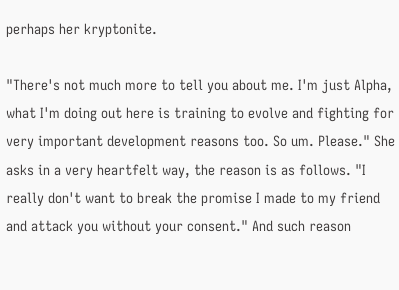perhaps her kryptonite.

"There's not much more to tell you about me. I'm just Alpha, what I'm doing out here is training to evolve and fighting for very important development reasons too. So um. Please." She asks in a very heartfelt way, the reason is as follows. "I really don't want to break the promise I made to my friend and attack you without your consent." And such reason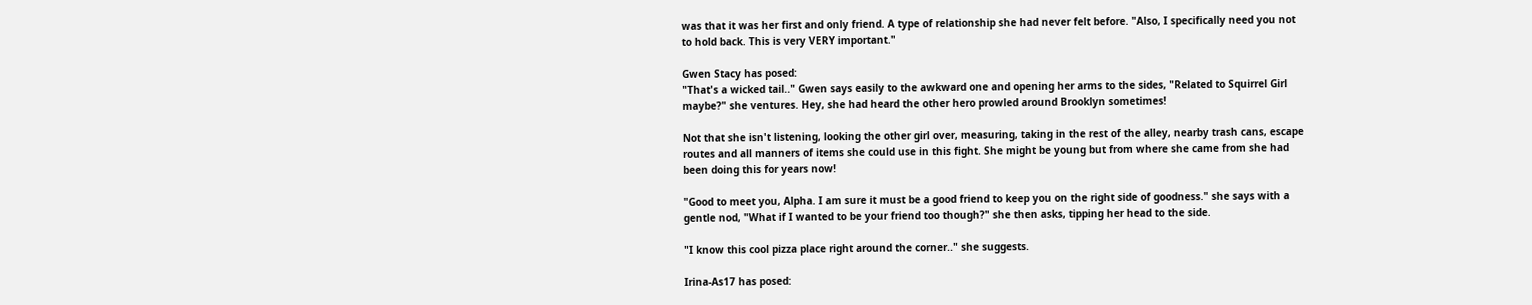was that it was her first and only friend. A type of relationship she had never felt before. "Also, I specifically need you not to hold back. This is very VERY important."

Gwen Stacy has posed:
"That's a wicked tail.." Gwen says easily to the awkward one and opening her arms to the sides, "Related to Squirrel Girl maybe?" she ventures. Hey, she had heard the other hero prowled around Brooklyn sometimes!

Not that she isn't listening, looking the other girl over, measuring, taking in the rest of the alley, nearby trash cans, escape routes and all manners of items she could use in this fight. She might be young but from where she came from she had been doing this for years now!

"Good to meet you, Alpha. I am sure it must be a good friend to keep you on the right side of goodness." she says with a gentle nod, "What if I wanted to be your friend too though?" she then asks, tipping her head to the side.

"I know this cool pizza place right around the corner.." she suggests.

Irina-As17 has posed: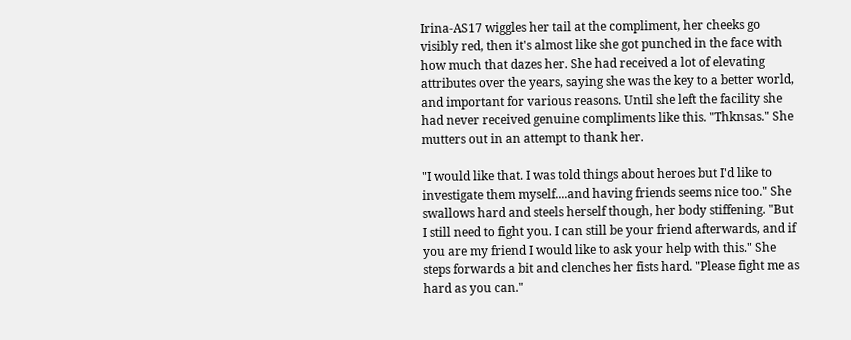Irina-AS17 wiggles her tail at the compliment, her cheeks go visibly red, then it's almost like she got punched in the face with how much that dazes her. She had received a lot of elevating attributes over the years, saying she was the key to a better world, and important for various reasons. Until she left the facility she had never received genuine compliments like this. "Thknsas." She mutters out in an attempt to thank her.

"I would like that. I was told things about heroes but I'd like to investigate them myself....and having friends seems nice too." She swallows hard and steels herself though, her body stiffening. "But I still need to fight you. I can still be your friend afterwards, and if you are my friend I would like to ask your help with this." She steps forwards a bit and clenches her fists hard. "Please fight me as hard as you can."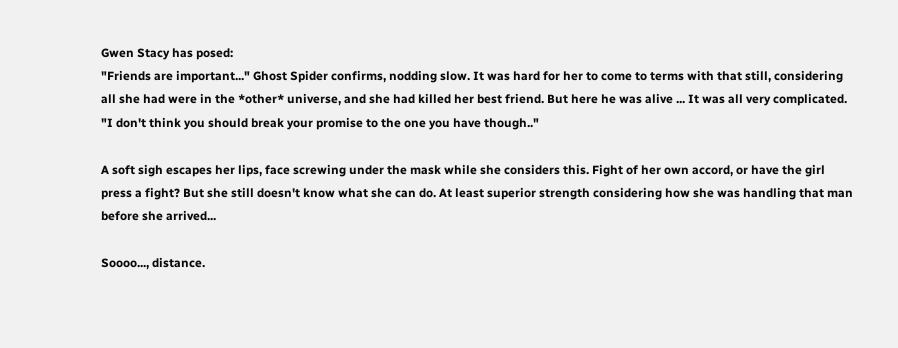Gwen Stacy has posed:
"Friends are important..." Ghost Spider confirms, nodding slow. It was hard for her to come to terms with that still, considering all she had were in the *other* universe, and she had killed her best friend. But here he was alive ... It was all very complicated. "I don't think you should break your promise to the one you have though.."

A soft sigh escapes her lips, face screwing under the mask while she considers this. Fight of her own accord, or have the girl press a fight? But she still doesn't know what she can do. At least superior strength considering how she was handling that man before she arrived...

Soooo..., distance.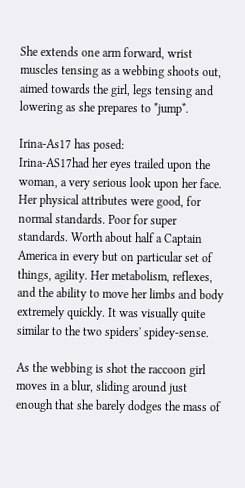She extends one arm forward, wrist muscles tensing as a webbing shoots out, aimed towards the girl, legs tensing and lowering as she prepares to *jump*.

Irina-As17 has posed:
Irina-AS17had her eyes trailed upon the woman, a very serious look upon her face. Her physical attributes were good, for normal standards. Poor for super standards. Worth about half a Captain America in every but on particular set of things, agility. Her metabolism, reflexes, and the ability to move her limbs and body extremely quickly. It was visually quite similar to the two spiders' spidey-sense.

As the webbing is shot the raccoon girl moves in a blur, sliding around just enough that she barely dodges the mass of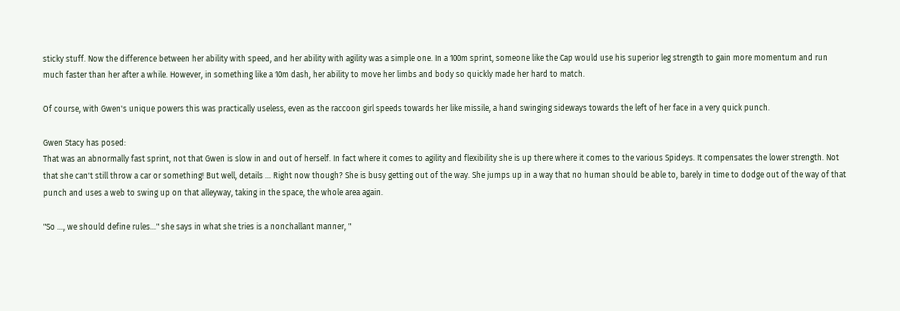sticky stuff. Now the difference between her ability with speed, and her ability with agility was a simple one. In a 100m sprint, someone like the Cap would use his superior leg strength to gain more momentum and run much faster than her after a while. However, in something like a 10m dash, her ability to move her limbs and body so quickly made her hard to match.

Of course, with Gwen's unique powers this was practically useless, even as the raccoon girl speeds towards her like missile, a hand swinging sideways towards the left of her face in a very quick punch.

Gwen Stacy has posed:
That was an abnormally fast sprint, not that Gwen is slow in and out of herself. In fact where it comes to agility and flexibility she is up there where it comes to the various Spideys. It compensates the lower strength. Not that she can't still throw a car or something! But well, details ... Right now though? She is busy getting out of the way. She jumps up in a way that no human should be able to, barely in time to dodge out of the way of that punch and uses a web to swing up on that alleyway, taking in the space, the whole area again.

"So ..., we should define rules..." she says in what she tries is a nonchallant manner, "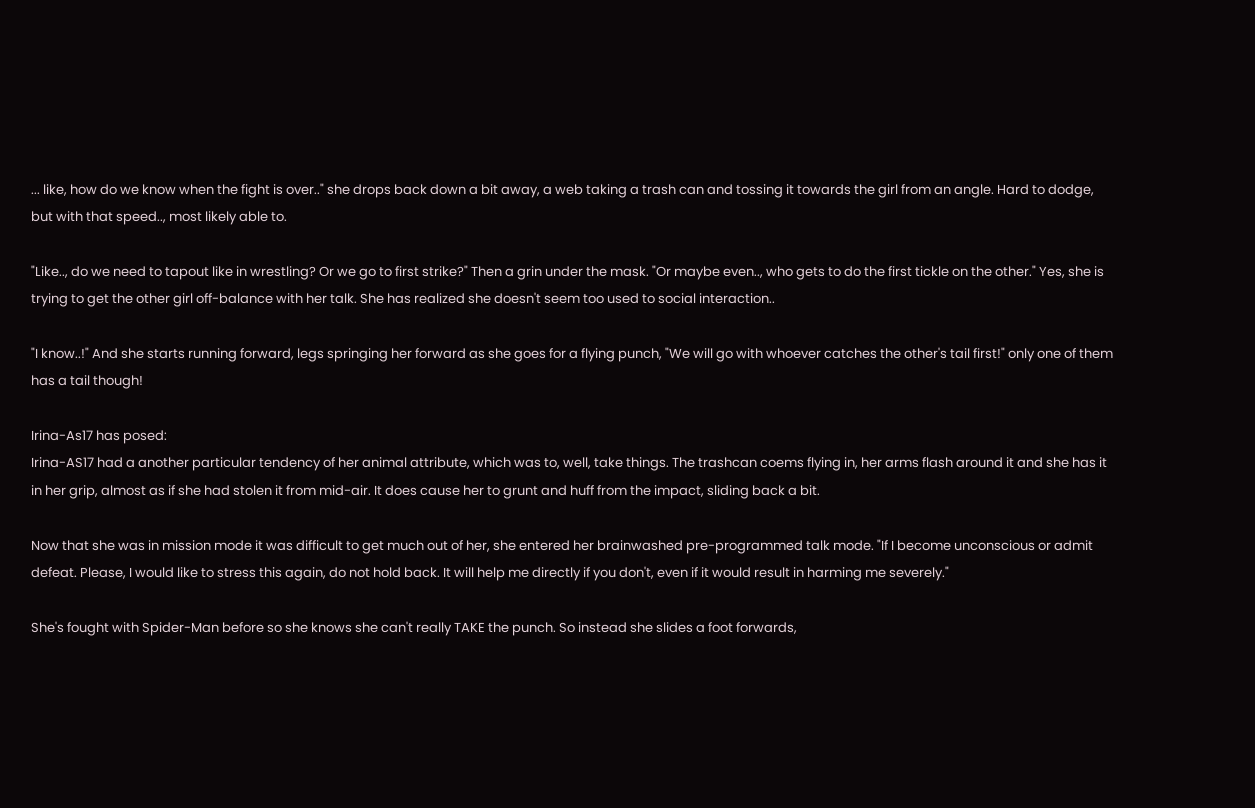... like, how do we know when the fight is over.." she drops back down a bit away, a web taking a trash can and tossing it towards the girl from an angle. Hard to dodge, but with that speed.., most likely able to.

"Like.., do we need to tapout like in wrestling? Or we go to first strike?" Then a grin under the mask. "Or maybe even.., who gets to do the first tickle on the other." Yes, she is trying to get the other girl off-balance with her talk. She has realized she doesn't seem too used to social interaction..

"I know..!" And she starts running forward, legs springing her forward as she goes for a flying punch, "We will go with whoever catches the other's tail first!" only one of them has a tail though!

Irina-As17 has posed:
Irina-AS17 had a another particular tendency of her animal attribute, which was to, well, take things. The trashcan coems flying in, her arms flash around it and she has it in her grip, almost as if she had stolen it from mid-air. It does cause her to grunt and huff from the impact, sliding back a bit.

Now that she was in mission mode it was difficult to get much out of her, she entered her brainwashed pre-programmed talk mode. "If I become unconscious or admit defeat. Please, I would like to stress this again, do not hold back. It will help me directly if you don't, even if it would result in harming me severely."

She's fought with Spider-Man before so she knows she can't really TAKE the punch. So instead she slides a foot forwards,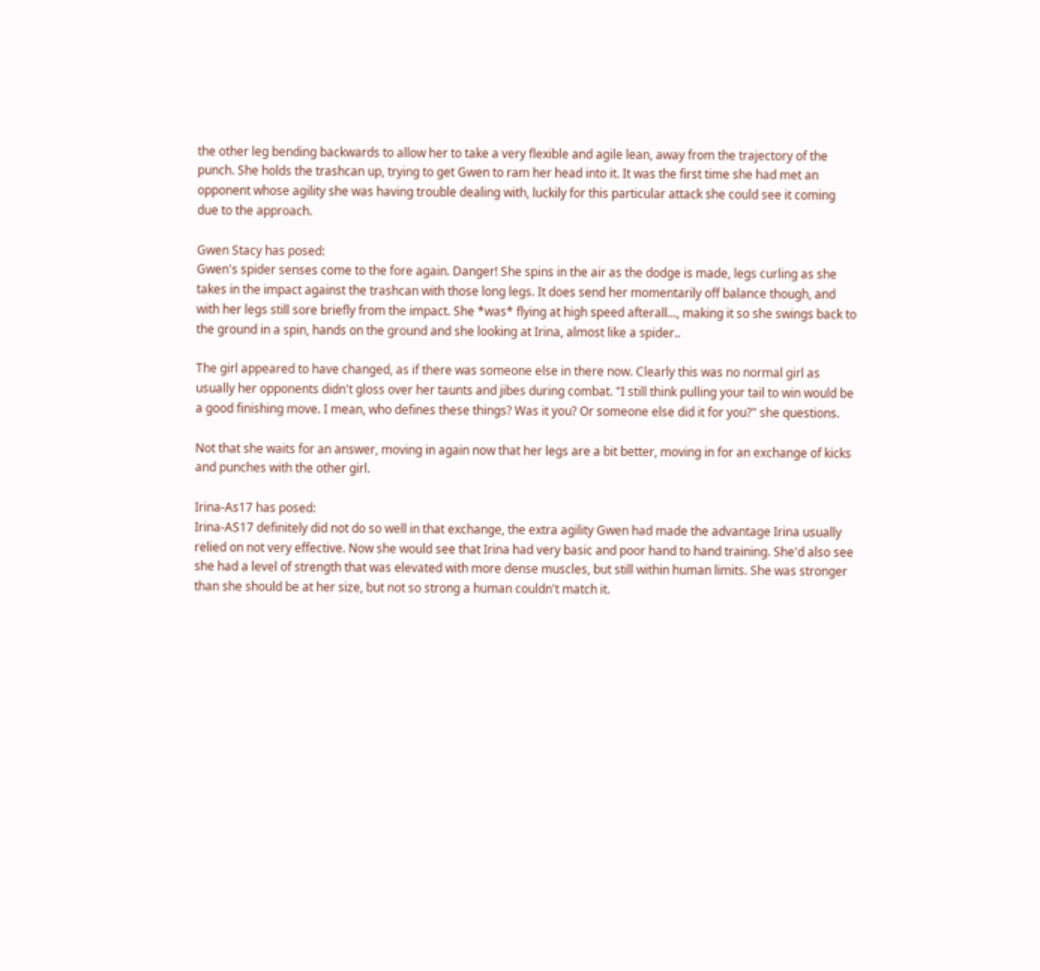the other leg bending backwards to allow her to take a very flexible and agile lean, away from the trajectory of the punch. She holds the trashcan up, trying to get Gwen to ram her head into it. It was the first time she had met an opponent whose agility she was having trouble dealing with, luckily for this particular attack she could see it coming due to the approach.

Gwen Stacy has posed:
Gwen's spider senses come to the fore again. Danger! She spins in the air as the dodge is made, legs curling as she takes in the impact against the trashcan with those long legs. It does send her momentarily off balance though, and with her legs still sore briefly from the impact. She *was* flying at high speed afterall..., making it so she swings back to the ground in a spin, hands on the ground and she looking at Irina, almost like a spider..

The girl appeared to have changed, as if there was someone else in there now. Clearly this was no normal girl as usually her opponents didn't gloss over her taunts and jibes during combat. "I still think pulling your tail to win would be a good finishing move. I mean, who defines these things? Was it you? Or someone else did it for you?" she questions.

Not that she waits for an answer, moving in again now that her legs are a bit better, moving in for an exchange of kicks and punches with the other girl.

Irina-As17 has posed:
Irina-AS17 definitely did not do so well in that exchange, the extra agility Gwen had made the advantage Irina usually relied on not very effective. Now she would see that Irina had very basic and poor hand to hand training. She'd also see she had a level of strength that was elevated with more dense muscles, but still within human limits. She was stronger than she should be at her size, but not so strong a human couldn't match it.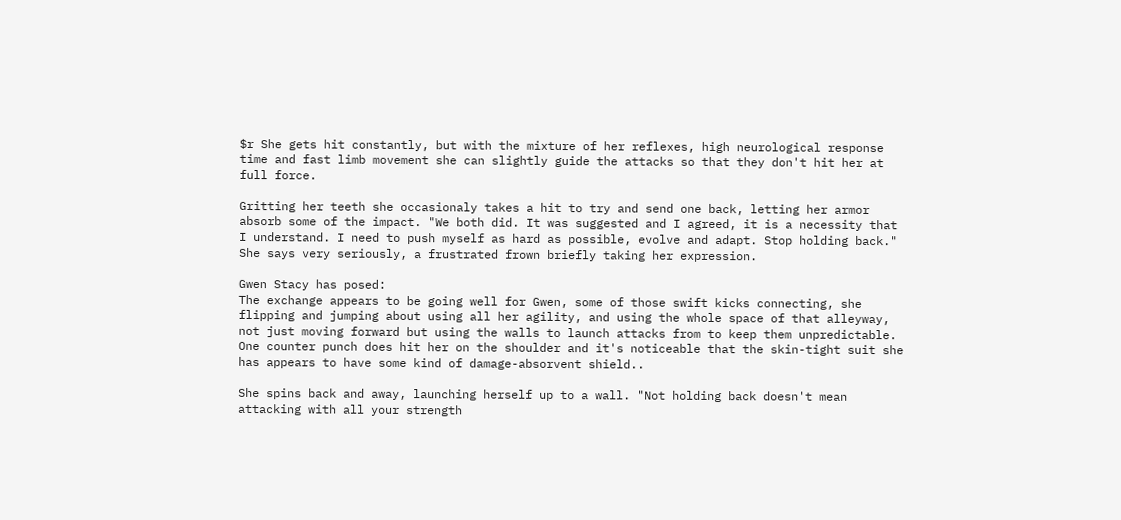$r She gets hit constantly, but with the mixture of her reflexes, high neurological response time and fast limb movement she can slightly guide the attacks so that they don't hit her at full force.

Gritting her teeth she occasionaly takes a hit to try and send one back, letting her armor absorb some of the impact. "We both did. It was suggested and I agreed, it is a necessity that I understand. I need to push myself as hard as possible, evolve and adapt. Stop holding back." She says very seriously, a frustrated frown briefly taking her expression.

Gwen Stacy has posed:
The exchange appears to be going well for Gwen, some of those swift kicks connecting, she flipping and jumping about using all her agility, and using the whole space of that alleyway, not just moving forward but using the walls to launch attacks from to keep them unpredictable. One counter punch does hit her on the shoulder and it's noticeable that the skin-tight suit she has appears to have some kind of damage-absorvent shield..

She spins back and away, launching herself up to a wall. "Not holding back doesn't mean attacking with all your strength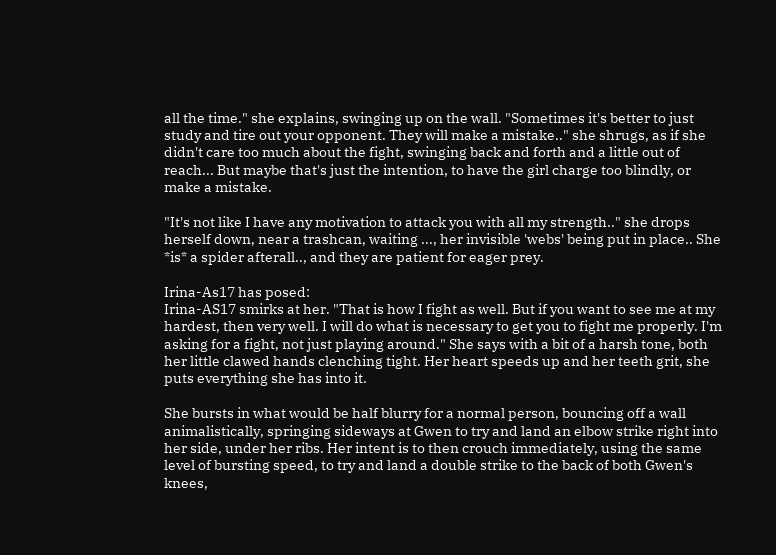all the time." she explains, swinging up on the wall. "Sometimes it's better to just study and tire out your opponent. They will make a mistake.." she shrugs, as if she didn't care too much about the fight, swinging back and forth and a little out of reach... But maybe that's just the intention, to have the girl charge too blindly, or make a mistake.

"It's not like I have any motivation to attack you with all my strength.." she drops herself down, near a trashcan, waiting ..., her invisible 'webs' being put in place.. She *is* a spider afterall.., and they are patient for eager prey.

Irina-As17 has posed:
Irina-AS17 smirks at her. "That is how I fight as well. But if you want to see me at my hardest, then very well. I will do what is necessary to get you to fight me properly. I'm asking for a fight, not just playing around." She says with a bit of a harsh tone, both her little clawed hands clenching tight. Her heart speeds up and her teeth grit, she puts everything she has into it.

She bursts in what would be half blurry for a normal person, bouncing off a wall animalistically, springing sideways at Gwen to try and land an elbow strike right into her side, under her ribs. Her intent is to then crouch immediately, using the same level of bursting speed, to try and land a double strike to the back of both Gwen's knees,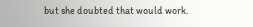but she doubted that would work.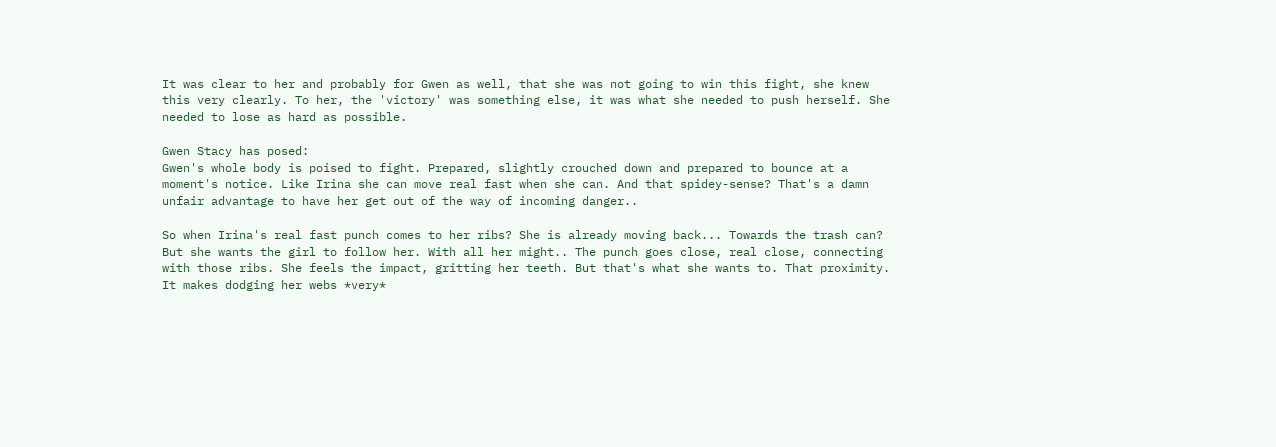It was clear to her and probably for Gwen as well, that she was not going to win this fight, she knew this very clearly. To her, the 'victory' was something else, it was what she needed to push herself. She needed to lose as hard as possible.

Gwen Stacy has posed:
Gwen's whole body is poised to fight. Prepared, slightly crouched down and prepared to bounce at a moment's notice. Like Irina she can move real fast when she can. And that spidey-sense? That's a damn unfair advantage to have her get out of the way of incoming danger..

So when Irina's real fast punch comes to her ribs? She is already moving back... Towards the trash can? But she wants the girl to follow her. With all her might.. The punch goes close, real close, connecting with those ribs. She feels the impact, gritting her teeth. But that's what she wants to. That proximity. It makes dodging her webs *very*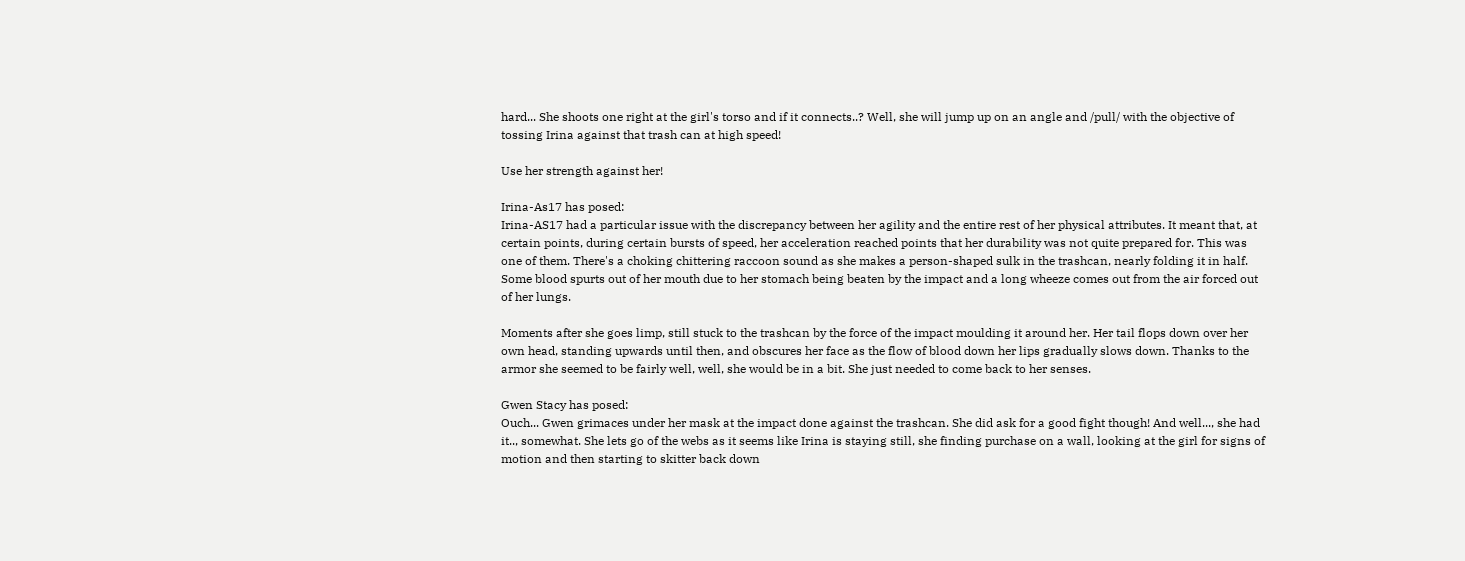hard... She shoots one right at the girl's torso and if it connects..? Well, she will jump up on an angle and /pull/ with the objective of tossing Irina against that trash can at high speed!

Use her strength against her!

Irina-As17 has posed:
Irina-AS17 had a particular issue with the discrepancy between her agility and the entire rest of her physical attributes. It meant that, at certain points, during certain bursts of speed, her acceleration reached points that her durability was not quite prepared for. This was one of them. There's a choking chittering raccoon sound as she makes a person-shaped sulk in the trashcan, nearly folding it in half. Some blood spurts out of her mouth due to her stomach being beaten by the impact and a long wheeze comes out from the air forced out of her lungs.

Moments after she goes limp, still stuck to the trashcan by the force of the impact moulding it around her. Her tail flops down over her own head, standing upwards until then, and obscures her face as the flow of blood down her lips gradually slows down. Thanks to the armor she seemed to be fairly well, well, she would be in a bit. She just needed to come back to her senses.

Gwen Stacy has posed:
Ouch... Gwen grimaces under her mask at the impact done against the trashcan. She did ask for a good fight though! And well..., she had it.., somewhat. She lets go of the webs as it seems like Irina is staying still, she finding purchase on a wall, looking at the girl for signs of motion and then starting to skitter back down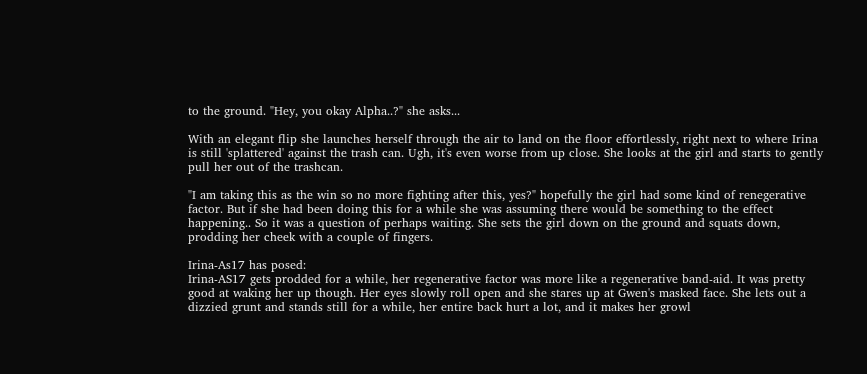to the ground. "Hey, you okay Alpha..?" she asks...

With an elegant flip she launches herself through the air to land on the floor effortlessly, right next to where Irina is still 'splattered' against the trash can. Ugh, it's even worse from up close. She looks at the girl and starts to gently pull her out of the trashcan.

"I am taking this as the win so no more fighting after this, yes?" hopefully the girl had some kind of renegerative factor. But if she had been doing this for a while she was assuming there would be something to the effect happening.. So it was a question of perhaps waiting. She sets the girl down on the ground and squats down, prodding her cheek with a couple of fingers.

Irina-As17 has posed:
Irina-AS17 gets prodded for a while, her regenerative factor was more like a regenerative band-aid. It was pretty good at waking her up though. Her eyes slowly roll open and she stares up at Gwen's masked face. She lets out a dizzied grunt and stands still for a while, her entire back hurt a lot, and it makes her growl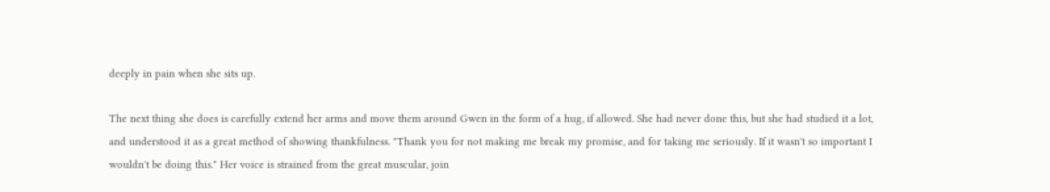deeply in pain when she sits up.

The next thing she does is carefully extend her arms and move them around Gwen in the form of a hug, if allowed. She had never done this, but she had studied it a lot, and understood it as a great method of showing thankfulness. "Thank you for not making me break my promise, and for taking me seriously. If it wasn't so important I wouldn't be doing this." Her voice is strained from the great muscular, join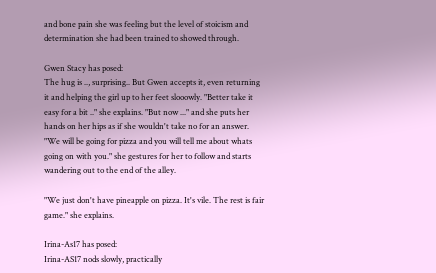and bone pain she was feeling but the level of stoicism and determination she had been trained to showed through.

Gwen Stacy has posed:
The hug is .., surprising.. But Gwen accepts it, even returning it and helping the girl up to her feet slooowly. "Better take it easy for a bit .." she explains. "But now ..." and she puts her hands on her hips as if she wouldn't take no for an answer. "We will be going for pizza and you will tell me about whats going on with you." she gestures for her to follow and starts wandering out to the end of the alley.

"We just don't have pineapple on pizza. It's vile. The rest is fair game." she explains.

Irina-As17 has posed:
Irina-AS17 nods slowly, practically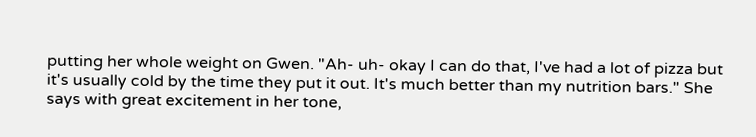putting her whole weight on Gwen. "Ah- uh- okay I can do that, I've had a lot of pizza but it's usually cold by the time they put it out. It's much better than my nutrition bars." She says with great excitement in her tone,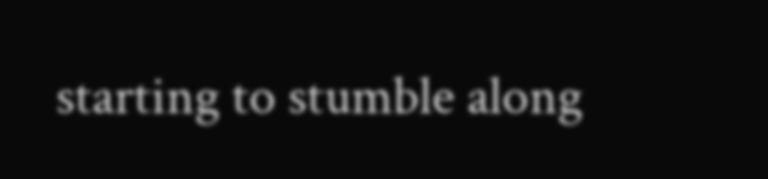starting to stumble along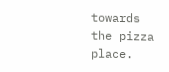towards the pizza place.